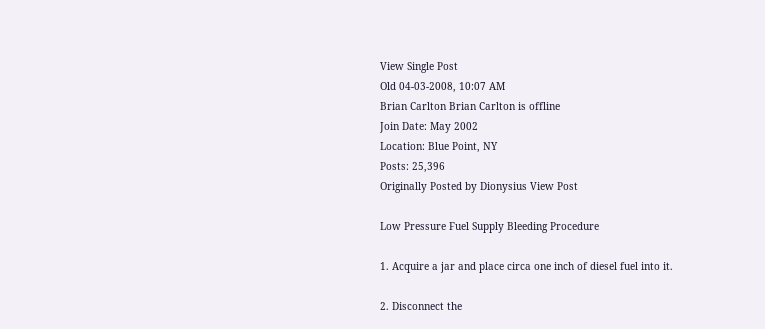View Single Post
Old 04-03-2008, 10:07 AM
Brian Carlton Brian Carlton is offline
Join Date: May 2002
Location: Blue Point, NY
Posts: 25,396
Originally Posted by Dionysius View Post

Low Pressure Fuel Supply Bleeding Procedure

1. Acquire a jar and place circa one inch of diesel fuel into it.

2. Disconnect the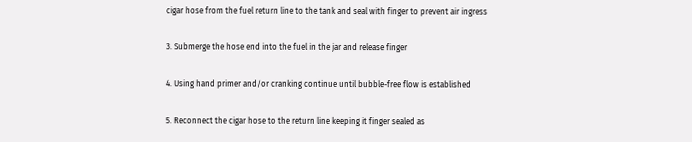cigar hose from the fuel return line to the tank and seal with finger to prevent air ingress

3. Submerge the hose end into the fuel in the jar and release finger

4. Using hand primer and/or cranking continue until bubble-free flow is established

5. Reconnect the cigar hose to the return line keeping it finger sealed as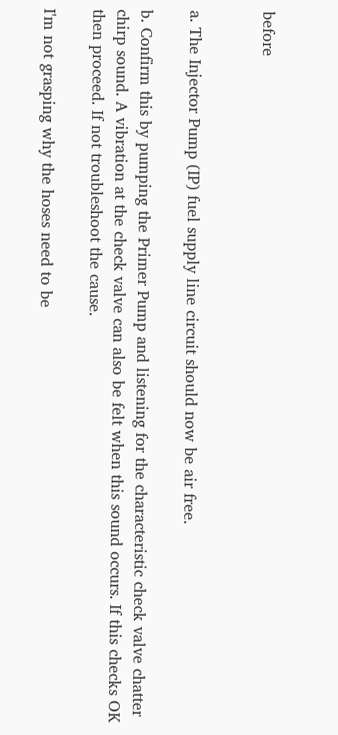before


a. The Injector Pump (IP) fuel supply line circuit should now be air free.

b. Confirm this by pumping the Primer Pump and listening for the characteristic check valve chatter chirp sound. A vibration at the check valve can also be felt when this sound occurs. If this checks OK then proceed. If not troubleshoot the cause.

I'm not grasping why the hoses need to be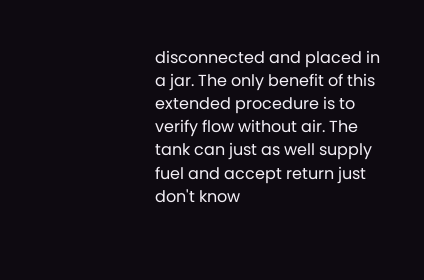disconnected and placed in a jar. The only benefit of this extended procedure is to verify flow without air. The tank can just as well supply fuel and accept return just don't know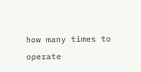how many times to operate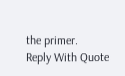the primer.
Reply With Quote